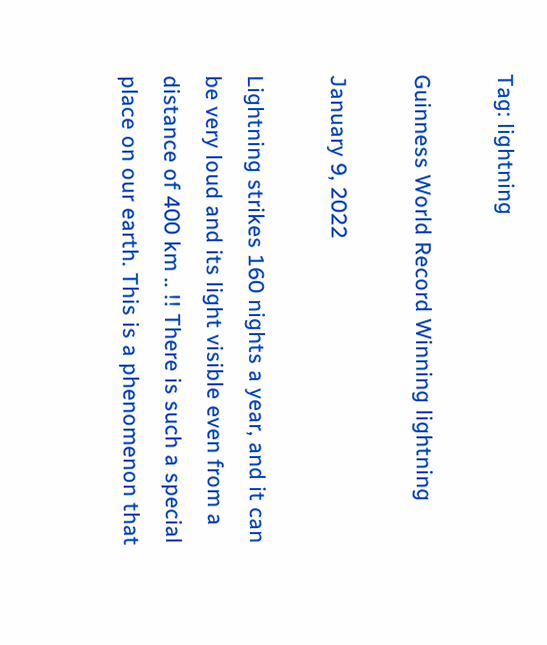Tag: lightning

Guinness World Record Winning lightning

January 9, 2022

Lightning strikes 160 nights a year, and it can be very loud and its light visible even from a distance of 400 km .. !! There is such a special place on our earth. This is a phenomenon that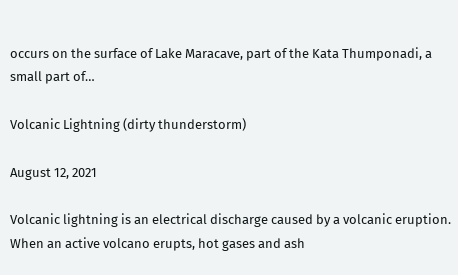occurs on the surface of Lake Maracave, part of the Kata Thumponadi, a small part of…

Volcanic Lightning (dirty thunderstorm)

August 12, 2021

Volcanic lightning is an electrical discharge caused by a volcanic eruption. When an active volcano erupts, hot gases and ash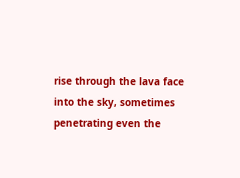rise through the lava face into the sky, sometimes penetrating even the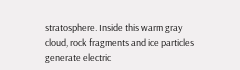stratosphere. Inside this warm gray cloud, rock fragments and ice particles generate electric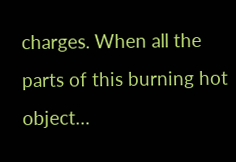charges. When all the parts of this burning hot object…